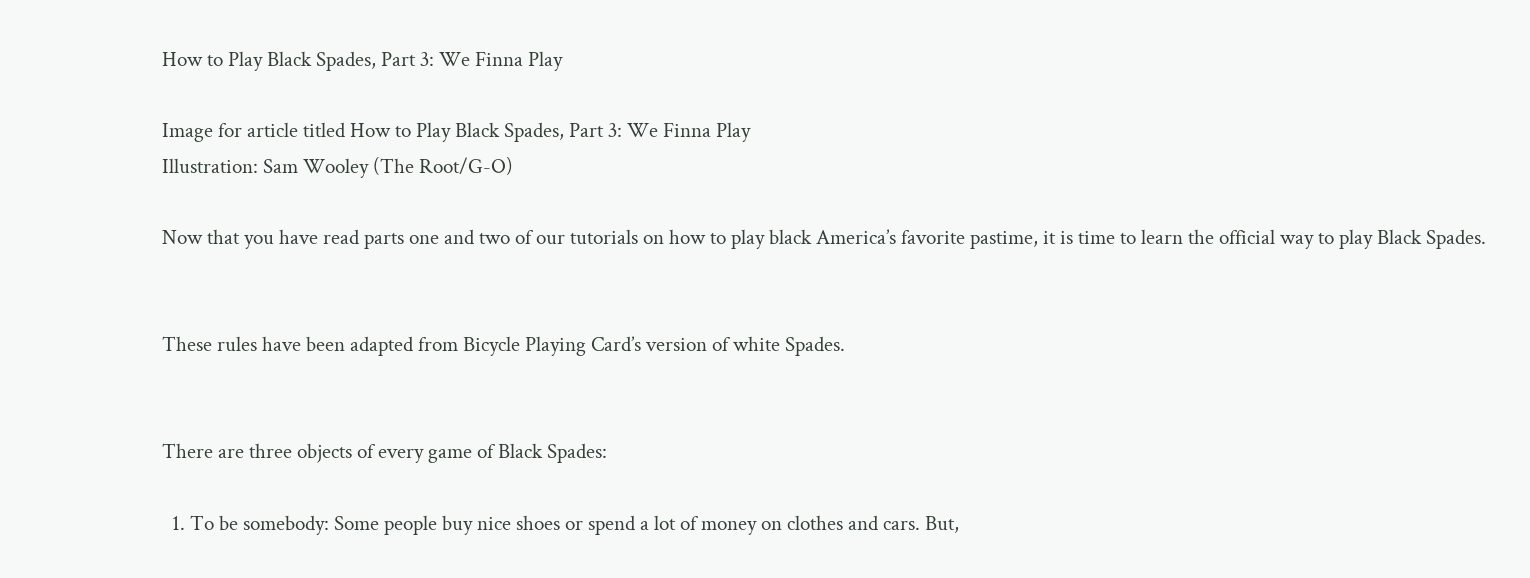How to Play Black Spades, Part 3: We Finna Play

Image for article titled How to Play Black Spades, Part 3: We Finna Play
Illustration: Sam Wooley (The Root/G-O)

Now that you have read parts one and two of our tutorials on how to play black America’s favorite pastime, it is time to learn the official way to play Black Spades.


These rules have been adapted from Bicycle Playing Card’s version of white Spades.


There are three objects of every game of Black Spades:

  1. To be somebody: Some people buy nice shoes or spend a lot of money on clothes and cars. But,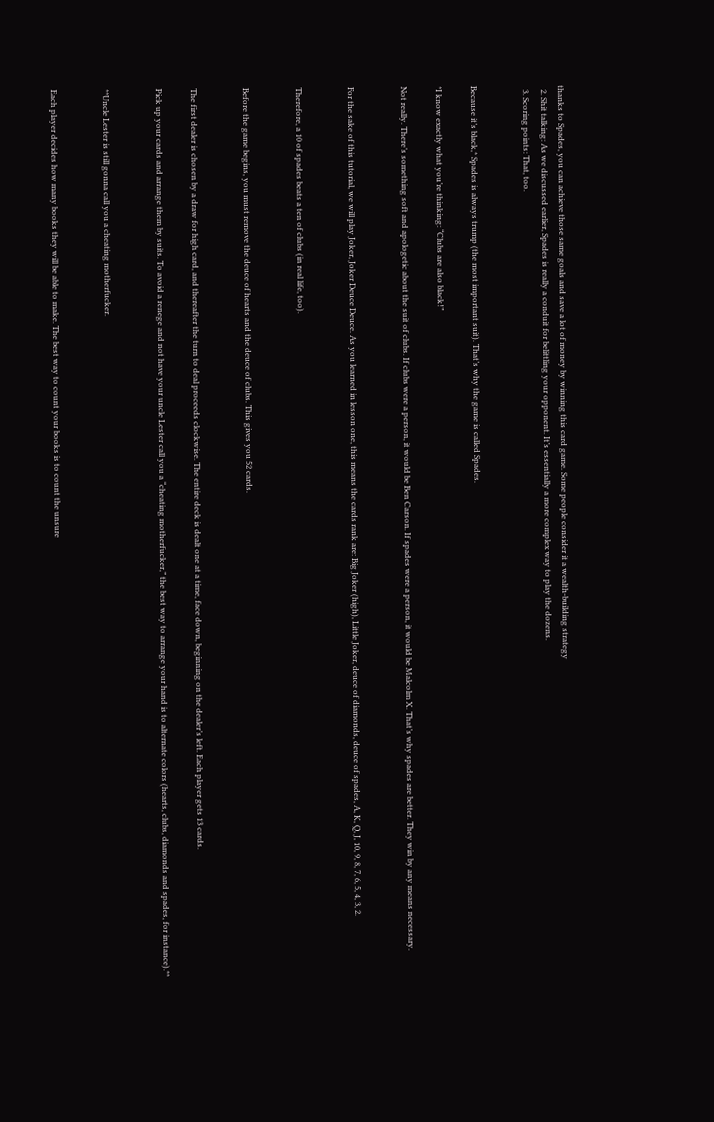thanks to Spades, you can achieve those same goals and save a lot of money by winning this card game. Some people consider it a wealth-building strategy
  2. Shit talking: As we discussed earlier, Spades is really a conduit for belittling your opponent. It’s essentially a more complex way to play the dozens.
  3. Scoring points: That, too.


Because it’s black,* Spades is always trump (the most important suit). That’s why the game is called Spades.

*I know exactly what you’re thinking: “Clubs are also black!”

Not really. There’s something soft and apologetic about the suit of clubs. If clubs were a person, it would be Ben Carson. If spades were a person, it would be Malcolm X. That’s why spades are better. They win by any means necessary.


For the sake of this tutorial, we will play Joker, Joker Deuce Deuce. As you learned in lesson one, this means the cards rank are: Big Joker (high), Little Joker, deuce of diamonds, deuce of spades, A, K, Q, J, 10, 9, 8, 7, 6, 5, 4, 3, 2.


Therefore, a 10 of spades beats a ten of clubs (in real life, too).


Before the game begins, you must remove the deuce of hearts and the deuce of clubs. This gives you 52 cards.


The first dealer is chosen by a draw for high card, and thereafter the turn to deal proceeds clockwise. The entire deck is dealt one at a time, face down, beginning on the dealer’s left. Each player gets 13 cards.

Pick up your cards and arrange them by suits. To avoid a renege and not have your uncle Lester call you a “cheating motherfucker,” the best way to arrange your hand is to alternate colors (hearts, clubs, diamonds and spades, for instance).**


**Uncle Lester is still gonna call you a cheating motherfucker.


Each player decides how many books they will be able to make. The best way to count your books is to count the unsure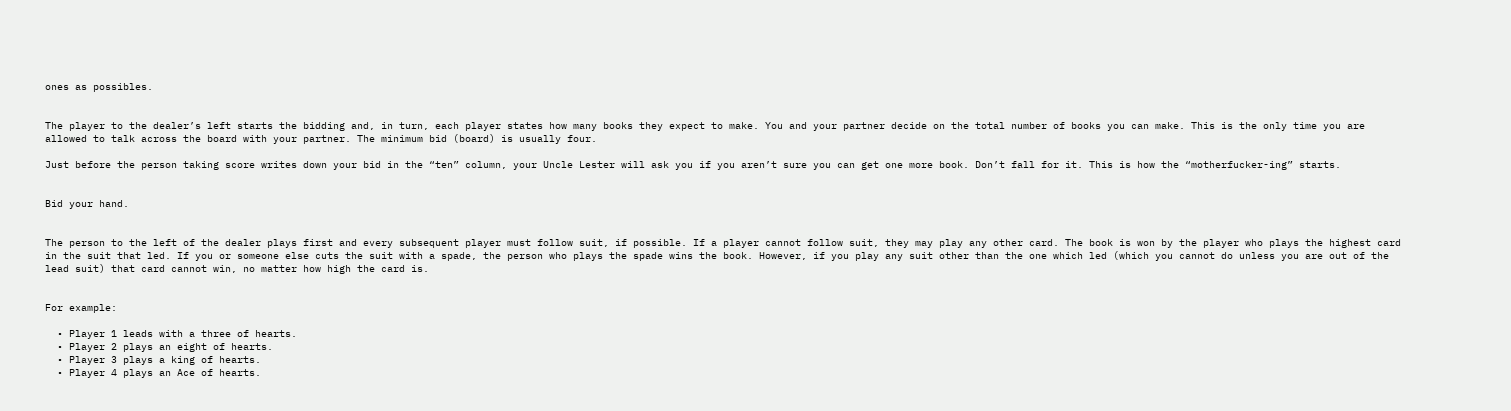ones as possibles.


The player to the dealer’s left starts the bidding and, in turn, each player states how many books they expect to make. You and your partner decide on the total number of books you can make. This is the only time you are allowed to talk across the board with your partner. The minimum bid (board) is usually four.

Just before the person taking score writes down your bid in the “ten” column, your Uncle Lester will ask you if you aren’t sure you can get one more book. Don’t fall for it. This is how the “motherfucker-ing” starts.


Bid your hand.


The person to the left of the dealer plays first and every subsequent player must follow suit, if possible. If a player cannot follow suit, they may play any other card. The book is won by the player who plays the highest card in the suit that led. If you or someone else cuts the suit with a spade, the person who plays the spade wins the book. However, if you play any suit other than the one which led (which you cannot do unless you are out of the lead suit) that card cannot win, no matter how high the card is.


For example:

  • Player 1 leads with a three of hearts.
  • Player 2 plays an eight of hearts.
  • Player 3 plays a king of hearts.
  • Player 4 plays an Ace of hearts.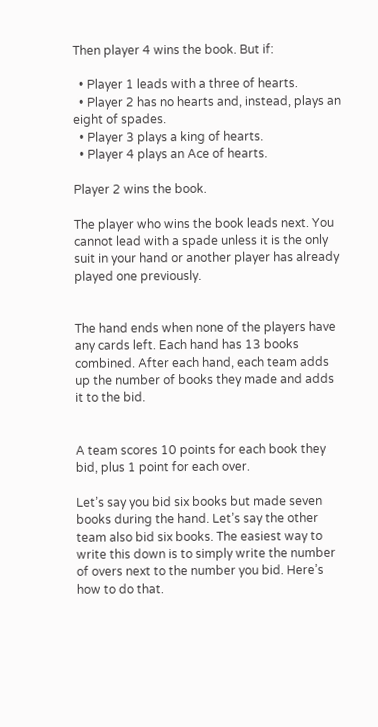Then player 4 wins the book. But if:

  • Player 1 leads with a three of hearts.
  • Player 2 has no hearts and, instead, plays an eight of spades.
  • Player 3 plays a king of hearts.
  • Player 4 plays an Ace of hearts.

Player 2 wins the book.

The player who wins the book leads next. You cannot lead with a spade unless it is the only suit in your hand or another player has already played one previously.


The hand ends when none of the players have any cards left. Each hand has 13 books combined. After each hand, each team adds up the number of books they made and adds it to the bid.


A team scores 10 points for each book they bid, plus 1 point for each over.

Let’s say you bid six books but made seven books during the hand. Let’s say the other team also bid six books. The easiest way to write this down is to simply write the number of overs next to the number you bid. Here’s how to do that.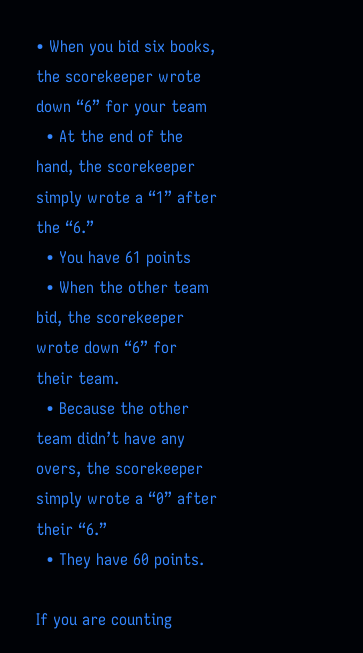• When you bid six books, the scorekeeper wrote down “6” for your team
  • At the end of the hand, the scorekeeper simply wrote a “1” after the “6.”
  • You have 61 points
  • When the other team bid, the scorekeeper wrote down “6” for their team.
  • Because the other team didn’t have any overs, the scorekeeper simply wrote a “0” after their “6.”
  • They have 60 points.

If you are counting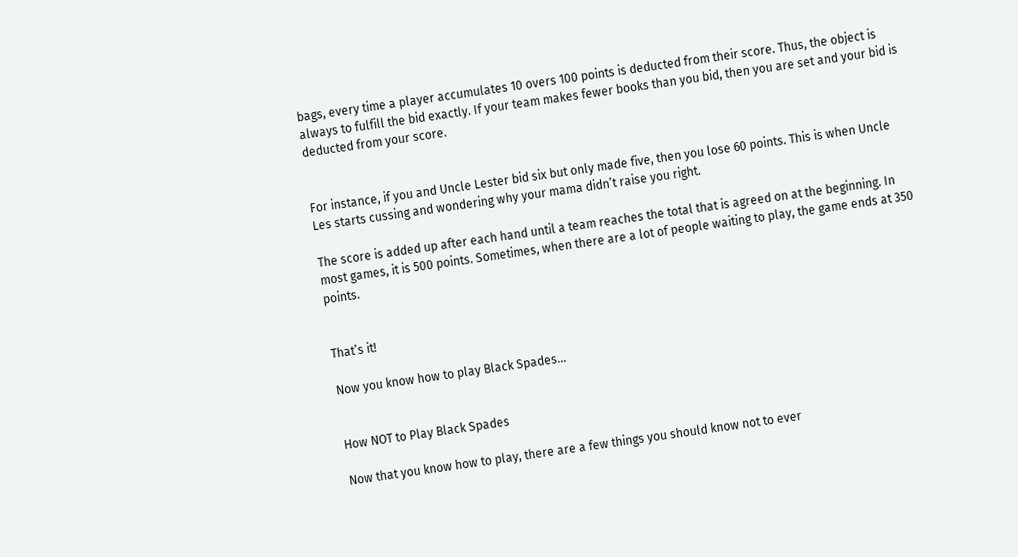bags, every time a player accumulates 10 overs 100 points is deducted from their score. Thus, the object is always to fulfill the bid exactly. If your team makes fewer books than you bid, then you are set and your bid is deducted from your score.


For instance, if you and Uncle Lester bid six but only made five, then you lose 60 points. This is when Uncle Les starts cussing and wondering why your mama didn’t raise you right.

The score is added up after each hand until a team reaches the total that is agreed on at the beginning. In most games, it is 500 points. Sometimes, when there are a lot of people waiting to play, the game ends at 350 points.


That’s it!

Now you know how to play Black Spades...


How NOT to Play Black Spades

Now that you know how to play, there are a few things you should know not to ever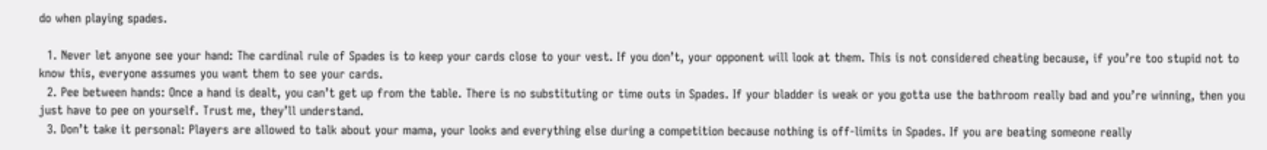do when playing spades.

  1. Never let anyone see your hand: The cardinal rule of Spades is to keep your cards close to your vest. If you don’t, your opponent will look at them. This is not considered cheating because, if you’re too stupid not to know this, everyone assumes you want them to see your cards.
  2. Pee between hands: Once a hand is dealt, you can’t get up from the table. There is no substituting or time outs in Spades. If your bladder is weak or you gotta use the bathroom really bad and you’re winning, then you just have to pee on yourself. Trust me, they’ll understand.
  3. Don’t take it personal: Players are allowed to talk about your mama, your looks and everything else during a competition because nothing is off-limits in Spades. If you are beating someone really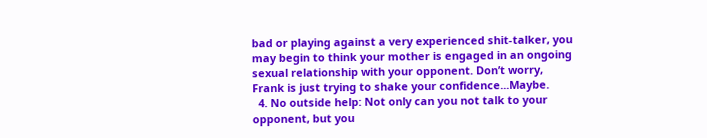bad or playing against a very experienced shit-talker, you may begin to think your mother is engaged in an ongoing sexual relationship with your opponent. Don’t worry, Frank is just trying to shake your confidence...Maybe.
  4. No outside help: Not only can you not talk to your opponent, but you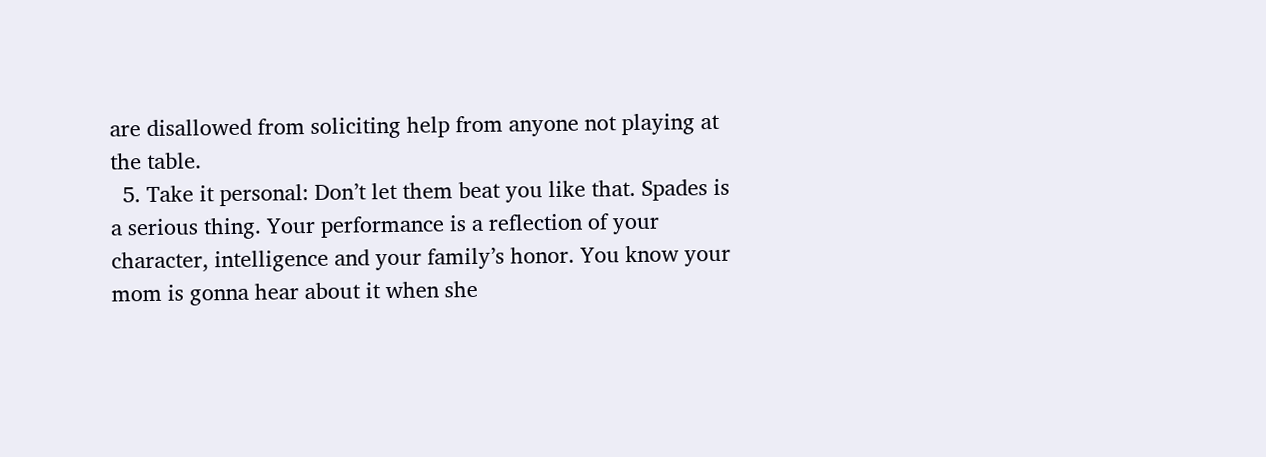are disallowed from soliciting help from anyone not playing at the table.
  5. Take it personal: Don’t let them beat you like that. Spades is a serious thing. Your performance is a reflection of your character, intelligence and your family’s honor. You know your mom is gonna hear about it when she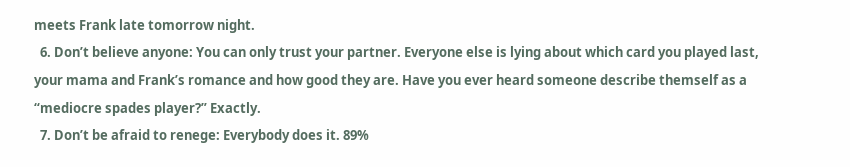meets Frank late tomorrow night.
  6. Don’t believe anyone: You can only trust your partner. Everyone else is lying about which card you played last, your mama and Frank’s romance and how good they are. Have you ever heard someone describe themself as a “mediocre spades player?” Exactly.
  7. Don’t be afraid to renege: Everybody does it. 89%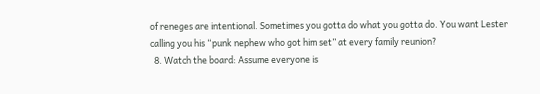of reneges are intentional. Sometimes you gotta do what you gotta do. You want Lester calling you his “punk nephew who got him set” at every family reunion?
  8. Watch the board: Assume everyone is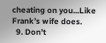cheating on you...Like Frank’s wife does.
  9. Don’t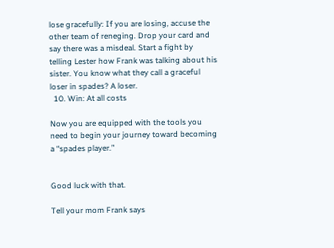lose gracefully: If you are losing, accuse the other team of reneging. Drop your card and say there was a misdeal. Start a fight by telling Lester how Frank was talking about his sister. You know what they call a graceful loser in spades? A loser.
  10. Win: At all costs

Now you are equipped with the tools you need to begin your journey toward becoming a “spades player.”


Good luck with that.

Tell your mom Frank says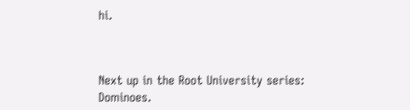hi.



Next up in the Root University series: Dominoes.